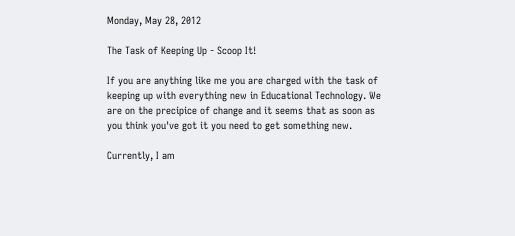Monday, May 28, 2012

The Task of Keeping Up - Scoop It!

If you are anything like me you are charged with the task of keeping up with everything new in Educational Technology. We are on the precipice of change and it seems that as soon as you think you've got it you need to get something new.

Currently, I am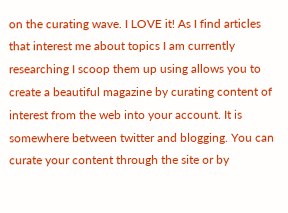on the curating wave. I LOVE it! As I find articles that interest me about topics I am currently researching I scoop them up using allows you to create a beautiful magazine by curating content of interest from the web into your account. It is somewhere between twitter and blogging. You can curate your content through the site or by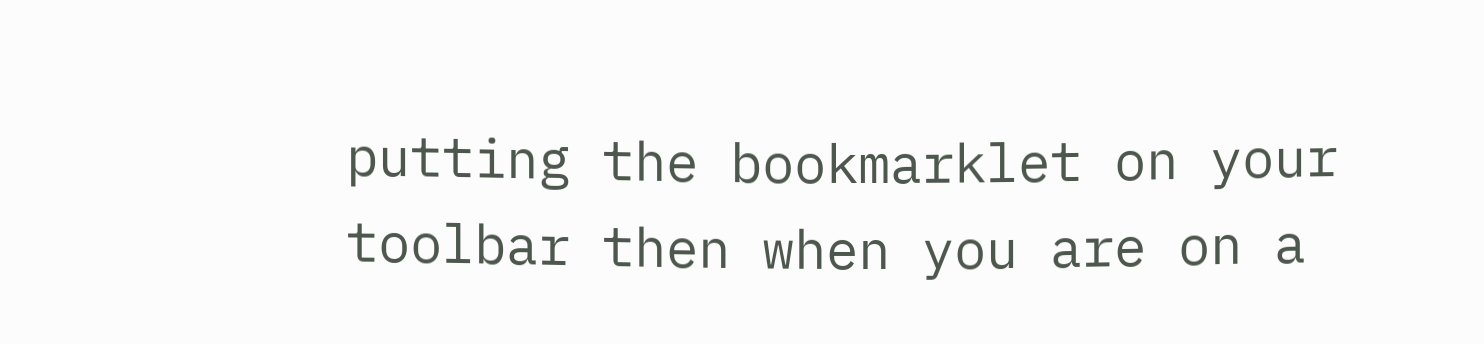putting the bookmarklet on your toolbar then when you are on a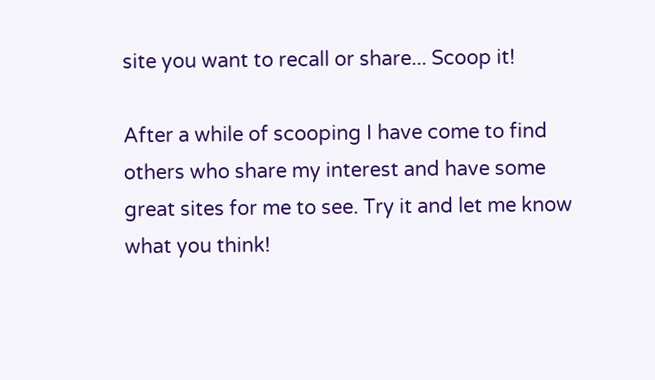site you want to recall or share... Scoop it!

After a while of scooping I have come to find others who share my interest and have some great sites for me to see. Try it and let me know what you think!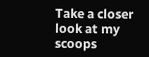Take a closer look at my scoops